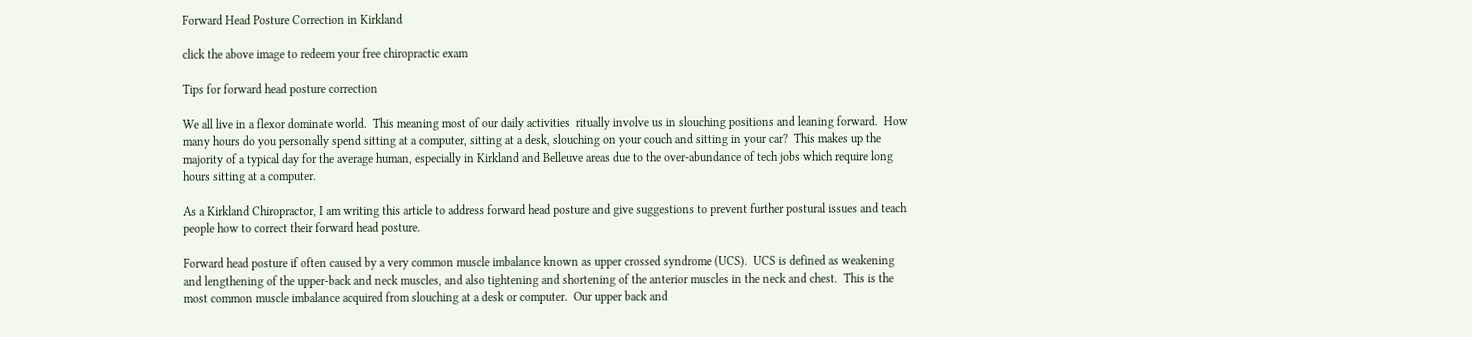Forward Head Posture Correction in Kirkland

click the above image to redeem your free chiropractic exam

Tips for forward head posture correction

We all live in a flexor dominate world.  This meaning most of our daily activities  ritually involve us in slouching positions and leaning forward.  How many hours do you personally spend sitting at a computer, sitting at a desk, slouching on your couch and sitting in your car?  This makes up the majority of a typical day for the average human, especially in Kirkland and Belleuve areas due to the over-abundance of tech jobs which require long hours sitting at a computer.

As a Kirkland Chiropractor, I am writing this article to address forward head posture and give suggestions to prevent further postural issues and teach people how to correct their forward head posture.

Forward head posture if often caused by a very common muscle imbalance known as upper crossed syndrome (UCS).  UCS is defined as weakening and lengthening of the upper-back and neck muscles, and also tightening and shortening of the anterior muscles in the neck and chest.  This is the most common muscle imbalance acquired from slouching at a desk or computer.  Our upper back and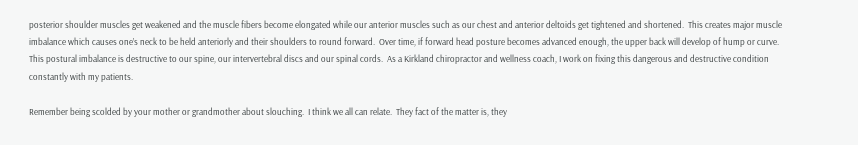posterior shoulder muscles get weakened and the muscle fibers become elongated while our anterior muscles such as our chest and anterior deltoids get tightened and shortened.  This creates major muscle imbalance which causes one’s neck to be held anteriorly and their shoulders to round forward.  Over time, if forward head posture becomes advanced enough, the upper back will develop of hump or curve.  This postural imbalance is destructive to our spine, our intervertebral discs and our spinal cords.  As a Kirkland chiropractor and wellness coach, I work on fixing this dangerous and destructive condition constantly with my patients.

Remember being scolded by your mother or grandmother about slouching.  I think we all can relate.  They fact of the matter is, they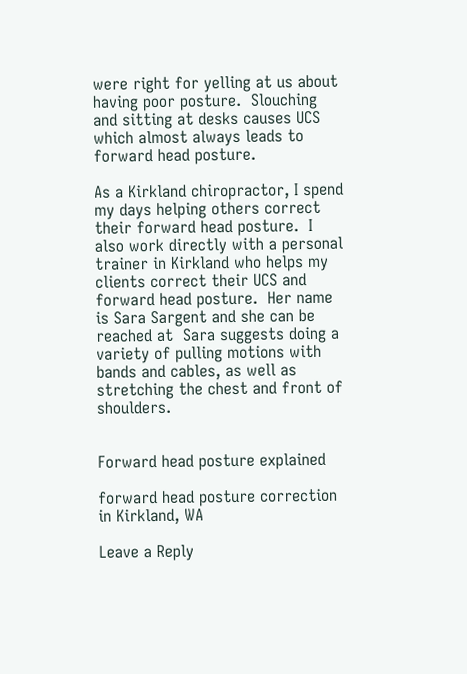were right for yelling at us about having poor posture.  Slouching and sitting at desks causes UCS which almost always leads to forward head posture.

As a Kirkland chiropractor, I spend my days helping others correct their forward head posture.  I also work directly with a personal trainer in Kirkland who helps my clients correct their UCS and forward head posture.  Her name is Sara Sargent and she can be reached at  Sara suggests doing a variety of pulling motions with bands and cables, as well as stretching the chest and front of shoulders.


Forward head posture explained

forward head posture correction in Kirkland, WA

Leave a Reply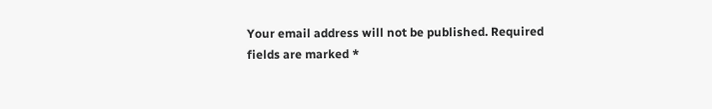Your email address will not be published. Required fields are marked *